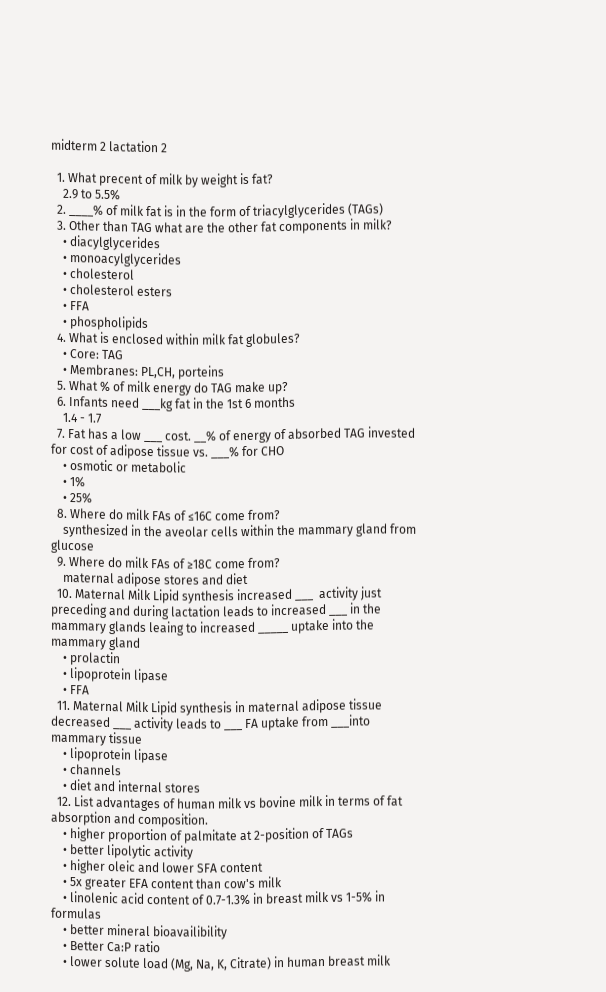midterm 2 lactation 2

  1. What precent of milk by weight is fat?
    2.9 to 5.5%
  2. ____% of milk fat is in the form of triacylglycerides (TAGs)
  3. Other than TAG what are the other fat components in milk?
    • diacylglycerides
    • monoacylglycerides
    • cholesterol
    • cholesterol esters
    • FFA
    • phospholipids
  4. What is enclosed within milk fat globules?
    • Core: TAG
    • Membranes: PL,CH, porteins
  5. What % of milk energy do TAG make up?
  6. Infants need ___kg fat in the 1st 6 months
    1.4 - 1.7
  7. Fat has a low ___ cost. __% of energy of absorbed TAG invested for cost of adipose tissue vs. ___% for CHO
    • osmotic or metabolic
    • 1%
    • 25%
  8. Where do milk FAs of ≤16C come from?
    synthesized in the aveolar cells within the mammary gland from glucose
  9. Where do milk FAs of ≥18C come from?
    maternal adipose stores and diet
  10. Maternal Milk Lipid synthesis increased ___  activity just preceding and during lactation leads to increased ___ in the mammary glands leaing to increased _____ uptake into the mammary gland
    • prolactin
    • lipoprotein lipase
    • FFA
  11. Maternal Milk Lipid synthesis in maternal adipose tissue decreased ___ activity leads to ___ FA uptake from ___into mammary tissue
    • lipoprotein lipase
    • channels
    • diet and internal stores
  12. List advantages of human milk vs bovine milk in terms of fat absorption and composition.
    • higher proportion of palmitate at 2-position of TAGs
    • better lipolytic activity
    • higher oleic and lower SFA content
    • 5x greater EFA content than cow's milk
    • linolenic acid content of 0.7-1.3% in breast milk vs 1-5% in formulas
    • better mineral bioavailibility
    • Better Ca:P ratio
    • lower solute load (Mg, Na, K, Citrate) in human breast milk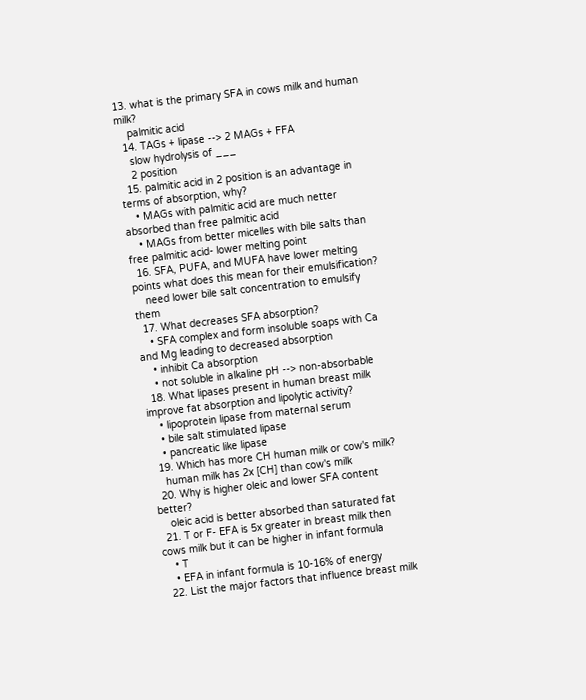13. what is the primary SFA in cows milk and human milk?
    palmitic acid
  14. TAGs + lipase --> 2 MAGs + FFA
    slow hydrolysis of ___
    2 position
  15. palmitic acid in 2 position is an advantage in terms of absorption, why?
    • MAGs with palmitic acid are much netter absorbed than free palmitic acid
    • MAGs from better micelles with bile salts than free palmitic acid- lower melting point
  16. SFA, PUFA, and MUFA have lower melting points what does this mean for their emulsification?
    need lower bile salt concentration to emulsify them
  17. What decreases SFA absorption?
    • SFA complex and form insoluble soaps with Ca and Mg leading to decreased absorption
    • inhibit Ca absorption
    • not soluble in alkaline pH --> non-absorbable
  18. What lipases present in human breast milk improve fat absorption and lipolytic activity?
    • lipoprotein lipase from maternal serum
    • bile salt stimulated lipase
    • pancreatic like lipase
  19. Which has more CH human milk or cow's milk?
    human milk has 2x [CH] than cow's milk
  20. Why is higher oleic and lower SFA content better?
    oleic acid is better absorbed than saturated fat
  21. T or F- EFA is 5x greater in breast milk then cows milk but it can be higher in infant formula
    • T
    • EFA in infant formula is 10-16% of energy
  22. List the major factors that influence breast milk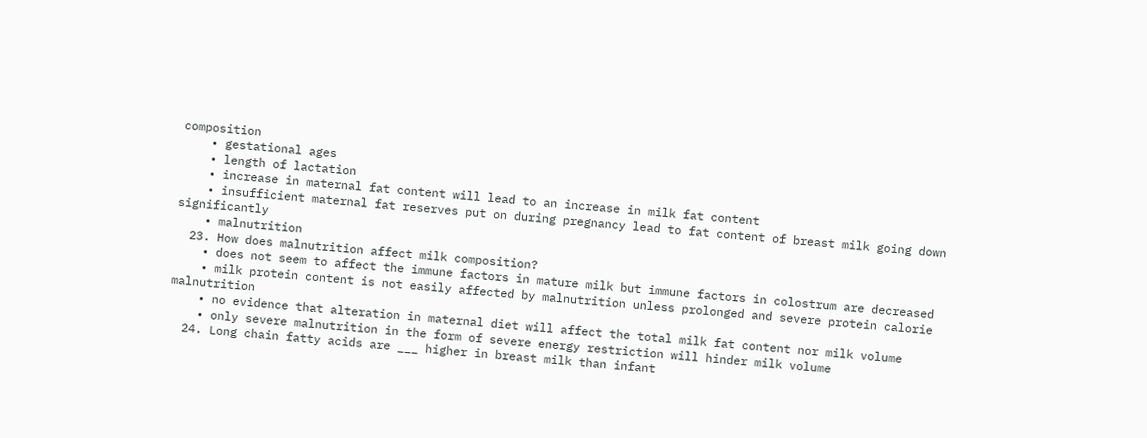composition
    • gestational ages
    • length of lactation
    • increase in maternal fat content will lead to an increase in milk fat content
    • insufficient maternal fat reserves put on during pregnancy lead to fat content of breast milk going down significantly
    • malnutrition
  23. How does malnutrition affect milk composition?
    • does not seem to affect the immune factors in mature milk but immune factors in colostrum are decreased
    • milk protein content is not easily affected by malnutrition unless prolonged and severe protein calorie malnutrition
    • no evidence that alteration in maternal diet will affect the total milk fat content nor milk volume
    • only severe malnutrition in the form of severe energy restriction will hinder milk volume
  24. Long chain fatty acids are ___ higher in breast milk than infant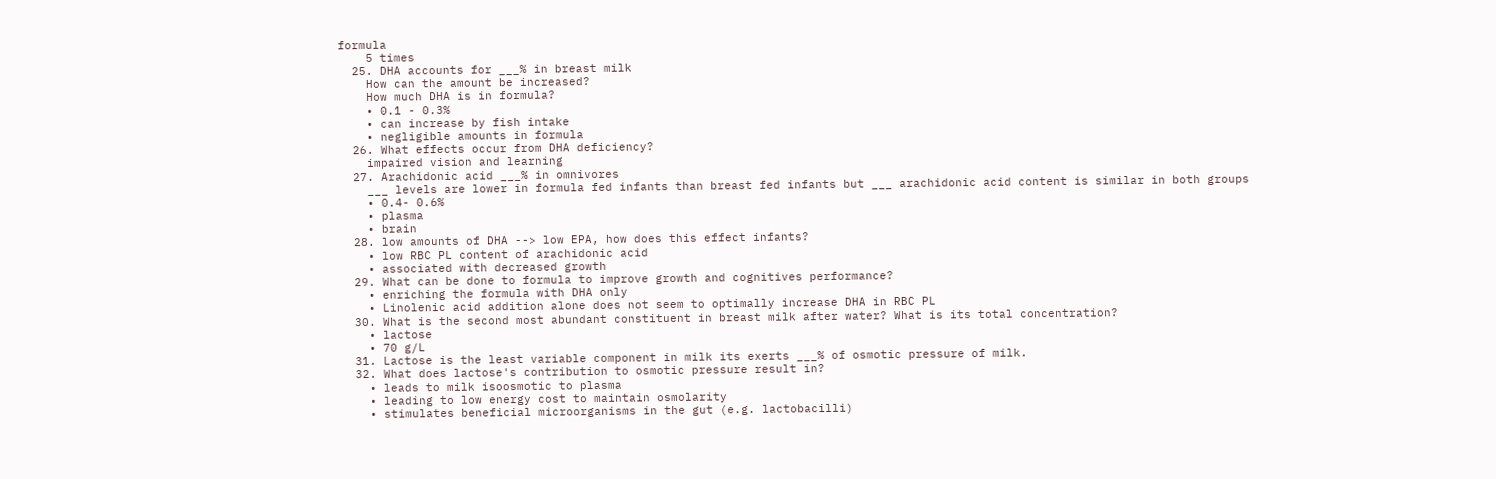formula
    5 times
  25. DHA accounts for ___% in breast milk
    How can the amount be increased?
    How much DHA is in formula?
    • 0.1 - 0.3%
    • can increase by fish intake
    • negligible amounts in formula
  26. What effects occur from DHA deficiency?
    impaired vision and learning
  27. Arachidonic acid ___% in omnivores
    ___ levels are lower in formula fed infants than breast fed infants but ___ arachidonic acid content is similar in both groups
    • 0.4- 0.6%
    • plasma
    • brain
  28. low amounts of DHA --> low EPA, how does this effect infants?
    • low RBC PL content of arachidonic acid
    • associated with decreased growth
  29. What can be done to formula to improve growth and cognitives performance?
    • enriching the formula with DHA only
    • Linolenic acid addition alone does not seem to optimally increase DHA in RBC PL
  30. What is the second most abundant constituent in breast milk after water? What is its total concentration?
    • lactose
    • 70 g/L
  31. Lactose is the least variable component in milk its exerts ___% of osmotic pressure of milk.
  32. What does lactose's contribution to osmotic pressure result in?
    • leads to milk isoosmotic to plasma
    • leading to low energy cost to maintain osmolarity
    • stimulates beneficial microorganisms in the gut (e.g. lactobacilli)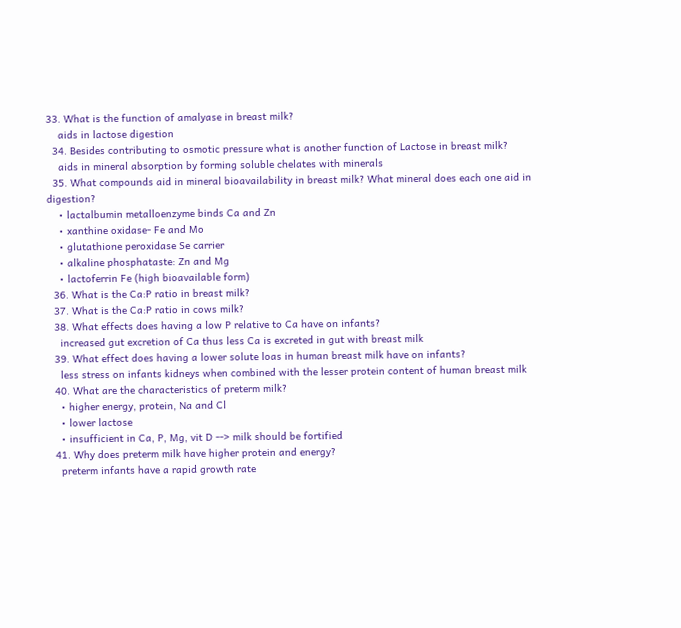33. What is the function of amalyase in breast milk?
    aids in lactose digestion
  34. Besides contributing to osmotic pressure what is another function of Lactose in breast milk?
    aids in mineral absorption by forming soluble chelates with minerals
  35. What compounds aid in mineral bioavailability in breast milk? What mineral does each one aid in digestion?
    • lactalbumin metalloenzyme binds Ca and Zn
    • xanthine oxidase- Fe and Mo
    • glutathione peroxidase Se carrier
    • alkaline phosphataste: Zn and Mg
    • lactoferrin Fe (high bioavailable form)
  36. What is the Ca:P ratio in breast milk?
  37. What is the Ca:P ratio in cows milk?
  38. What effects does having a low P relative to Ca have on infants?
    increased gut excretion of Ca thus less Ca is excreted in gut with breast milk
  39. What effect does having a lower solute loas in human breast milk have on infants?
    less stress on infants kidneys when combined with the lesser protein content of human breast milk
  40. What are the characteristics of preterm milk?
    • higher energy, protein, Na and Cl
    • lower lactose
    • insufficient in Ca, P, Mg, vit D --> milk should be fortified
  41. Why does preterm milk have higher protein and energy?
    preterm infants have a rapid growth rate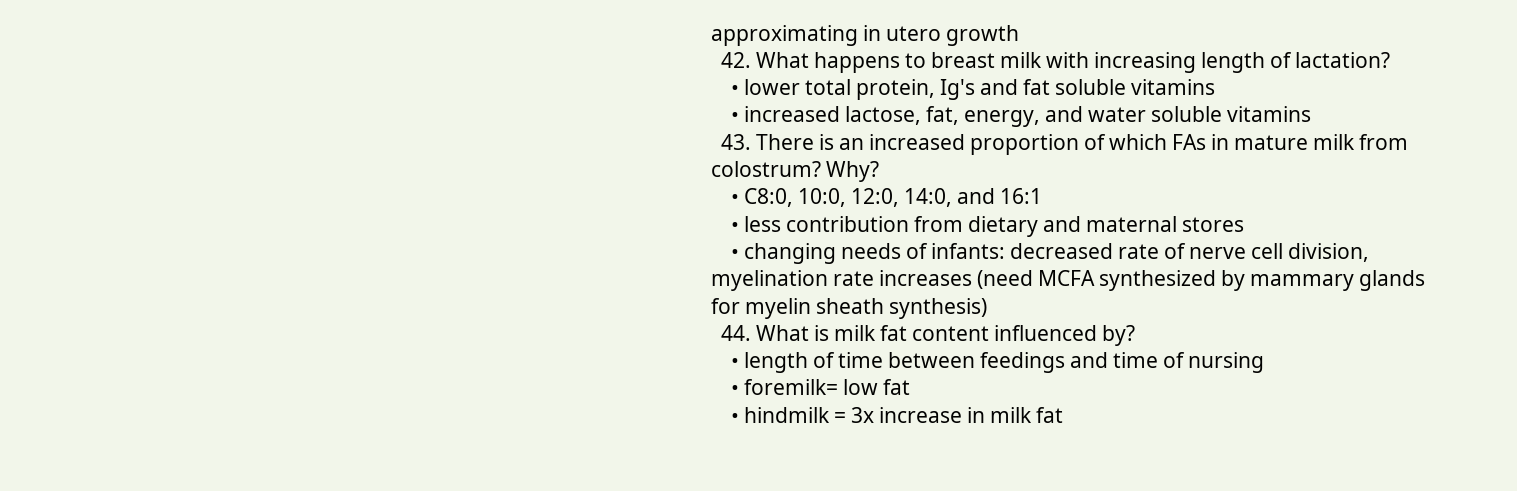approximating in utero growth
  42. What happens to breast milk with increasing length of lactation?
    • lower total protein, Ig's and fat soluble vitamins
    • increased lactose, fat, energy, and water soluble vitamins
  43. There is an increased proportion of which FAs in mature milk from colostrum? Why?
    • C8:0, 10:0, 12:0, 14:0, and 16:1
    • less contribution from dietary and maternal stores
    • changing needs of infants: decreased rate of nerve cell division, myelination rate increases (need MCFA synthesized by mammary glands for myelin sheath synthesis)
  44. What is milk fat content influenced by?
    • length of time between feedings and time of nursing
    • foremilk= low fat
    • hindmilk = 3x increase in milk fat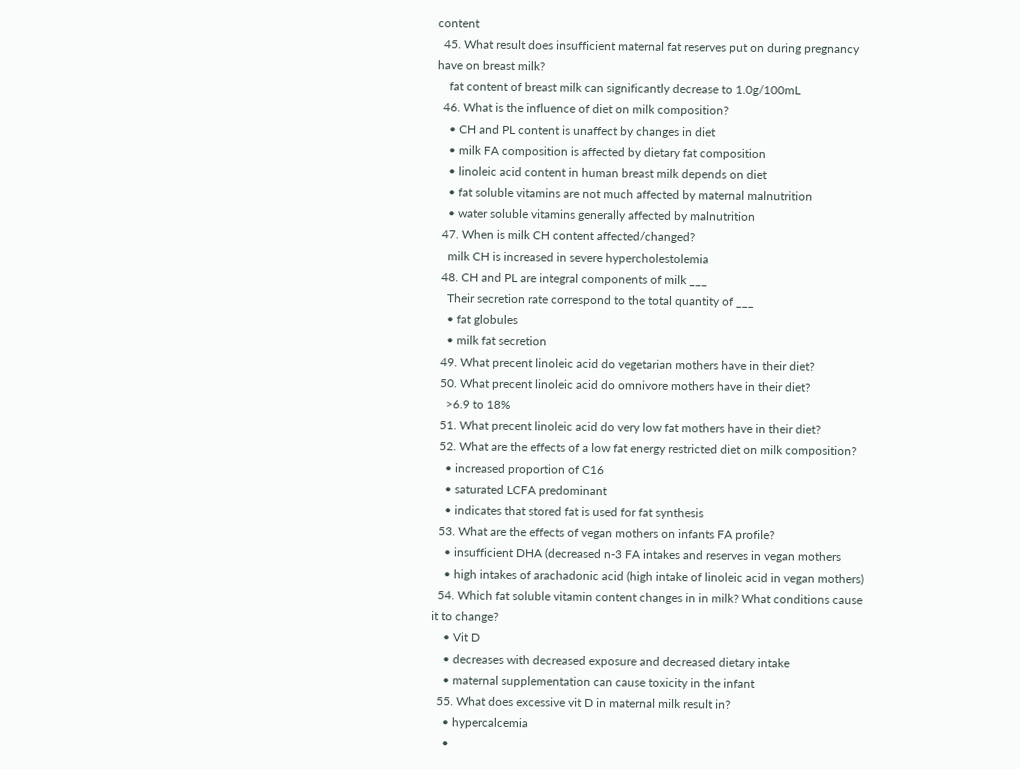content
  45. What result does insufficient maternal fat reserves put on during pregnancy have on breast milk?
    fat content of breast milk can significantly decrease to 1.0g/100mL
  46. What is the influence of diet on milk composition?
    • CH and PL content is unaffect by changes in diet
    • milk FA composition is affected by dietary fat composition
    • linoleic acid content in human breast milk depends on diet
    • fat soluble vitamins are not much affected by maternal malnutrition
    • water soluble vitamins generally affected by malnutrition
  47. When is milk CH content affected/changed?
    milk CH is increased in severe hypercholestolemia
  48. CH and PL are integral components of milk ___
    Their secretion rate correspond to the total quantity of ___
    • fat globules
    • milk fat secretion
  49. What precent linoleic acid do vegetarian mothers have in their diet?
  50. What precent linoleic acid do omnivore mothers have in their diet?
    >6.9 to 18%
  51. What precent linoleic acid do very low fat mothers have in their diet?
  52. What are the effects of a low fat energy restricted diet on milk composition?
    • increased proportion of C16
    • saturated LCFA predominant
    • indicates that stored fat is used for fat synthesis
  53. What are the effects of vegan mothers on infants FA profile?
    • insufficient DHA (decreased n-3 FA intakes and reserves in vegan mothers
    • high intakes of arachadonic acid (high intake of linoleic acid in vegan mothers)
  54. Which fat soluble vitamin content changes in in milk? What conditions cause it to change?
    • Vit D
    • decreases with decreased exposure and decreased dietary intake
    • maternal supplementation can cause toxicity in the infant
  55. What does excessive vit D in maternal milk result in?
    • hypercalcemia
    •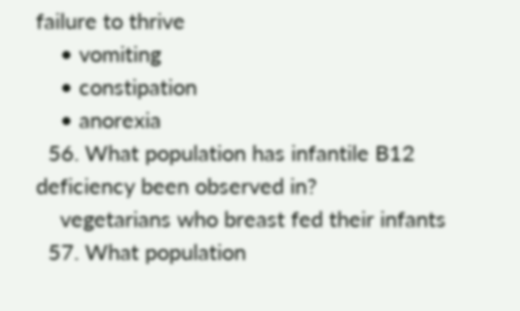failure to thrive
    • vomiting
    • constipation
    • anorexia
  56. What population has infantile B12 deficiency been observed in?
    vegetarians who breast fed their infants
  57. What population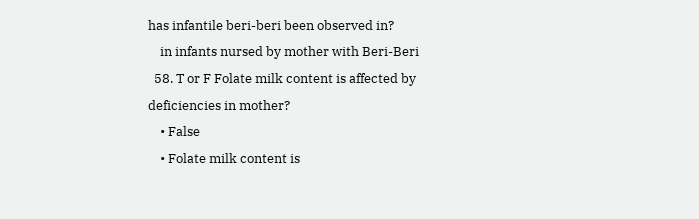has infantile beri-beri been observed in?
    in infants nursed by mother with Beri-Beri
  58. T or F Folate milk content is affected by deficiencies in mother?
    • False
    • Folate milk content is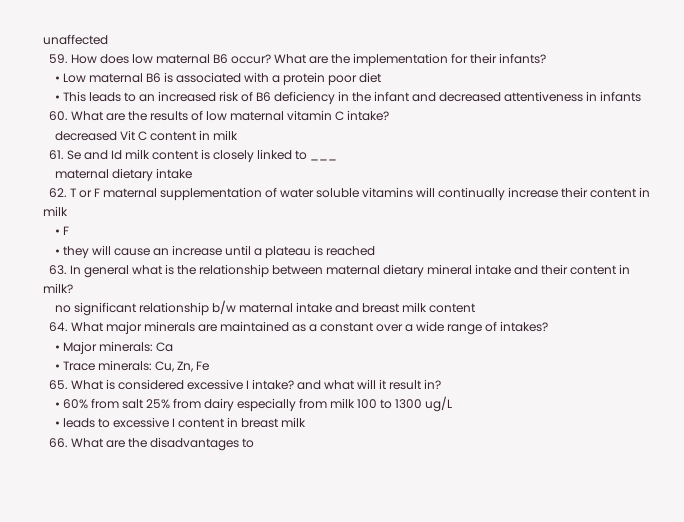unaffected
  59. How does low maternal B6 occur? What are the implementation for their infants?
    • Low maternal B6 is associated with a protein poor diet
    • This leads to an increased risk of B6 deficiency in the infant and decreased attentiveness in infants
  60. What are the results of low maternal vitamin C intake?
    decreased Vit C content in milk
  61. Se and Id milk content is closely linked to ___
    maternal dietary intake
  62. T or F maternal supplementation of water soluble vitamins will continually increase their content in milk
    • F
    • they will cause an increase until a plateau is reached
  63. In general what is the relationship between maternal dietary mineral intake and their content in milk?
    no significant relationship b/w maternal intake and breast milk content
  64. What major minerals are maintained as a constant over a wide range of intakes?
    • Major minerals: Ca
    • Trace minerals: Cu, Zn, Fe
  65. What is considered excessive I intake? and what will it result in?
    • 60% from salt 25% from dairy especially from milk 100 to 1300 ug/L
    • leads to excessive I content in breast milk
  66. What are the disadvantages to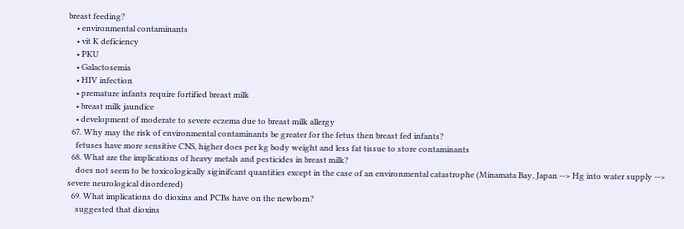breast feeding?
    • environmental contaminants
    • vit K deficiency
    • PKU
    • Galactosemia
    • HIV infection
    • premature infants require fortified breast milk
    • breast milk jaundice
    • development of moderate to severe eczema due to breast milk allergy
  67. Why may the risk of environmental contaminants be greater for the fetus then breast fed infants?
    fetuses have more sensitive CNS, higher does per kg body weight and less fat tissue to store contaminants
  68. What are the implications of heavy metals and pesticides in breast milk?
    does not seem to be toxicologically siginifcant quantities except in the case of an environmental catastrophe (Minamata Bay, Japan --> Hg into water supply --> severe neurological disordered)
  69. What implications do dioxins and PCBs have on the newborn?
    suggested that dioxins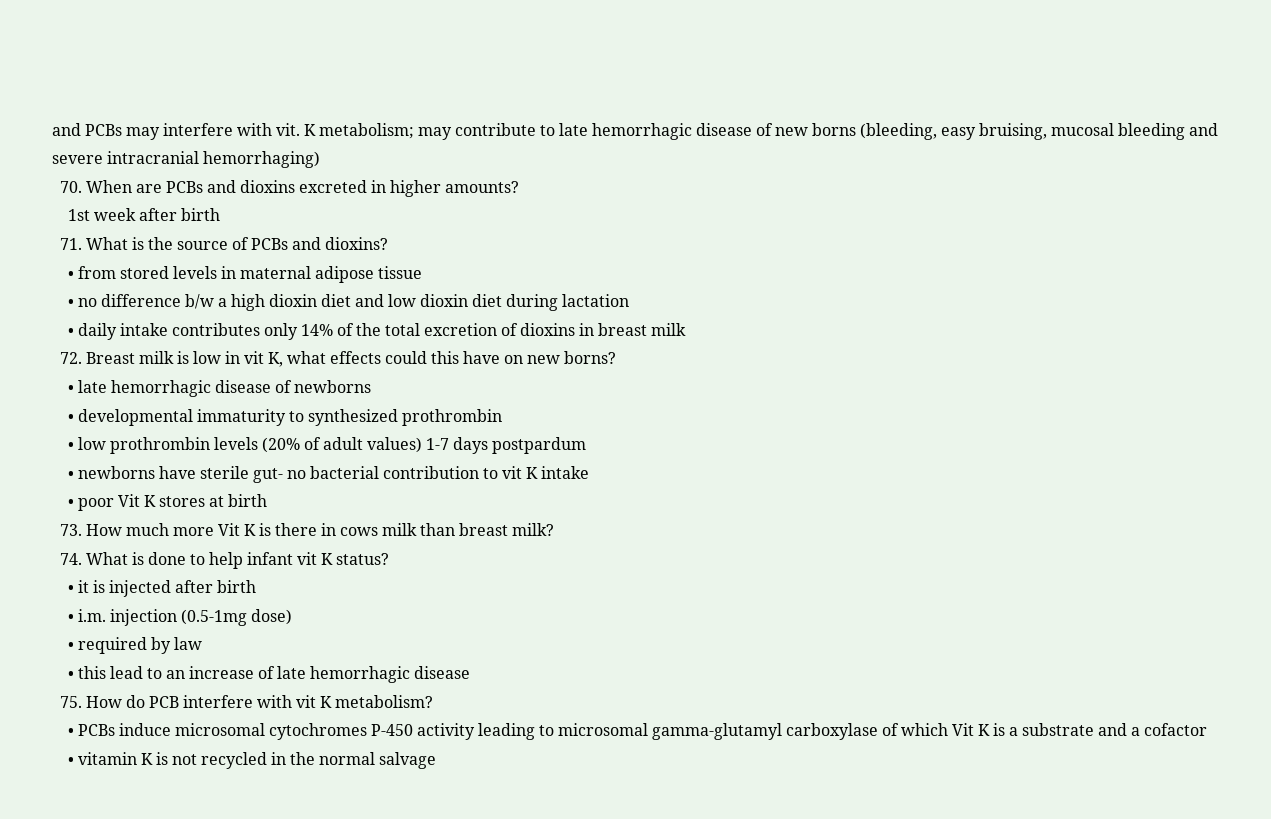and PCBs may interfere with vit. K metabolism; may contribute to late hemorrhagic disease of new borns (bleeding, easy bruising, mucosal bleeding and severe intracranial hemorrhaging)
  70. When are PCBs and dioxins excreted in higher amounts?
    1st week after birth
  71. What is the source of PCBs and dioxins?
    • from stored levels in maternal adipose tissue
    • no difference b/w a high dioxin diet and low dioxin diet during lactation
    • daily intake contributes only 14% of the total excretion of dioxins in breast milk
  72. Breast milk is low in vit K, what effects could this have on new borns?
    • late hemorrhagic disease of newborns
    • developmental immaturity to synthesized prothrombin
    • low prothrombin levels (20% of adult values) 1-7 days postpardum
    • newborns have sterile gut- no bacterial contribution to vit K intake
    • poor Vit K stores at birth
  73. How much more Vit K is there in cows milk than breast milk?
  74. What is done to help infant vit K status?
    • it is injected after birth
    • i.m. injection (0.5-1mg dose)
    • required by law
    • this lead to an increase of late hemorrhagic disease
  75. How do PCB interfere with vit K metabolism?
    • PCBs induce microsomal cytochromes P-450 activity leading to microsomal gamma-glutamyl carboxylase of which Vit K is a substrate and a cofactor
    • vitamin K is not recycled in the normal salvage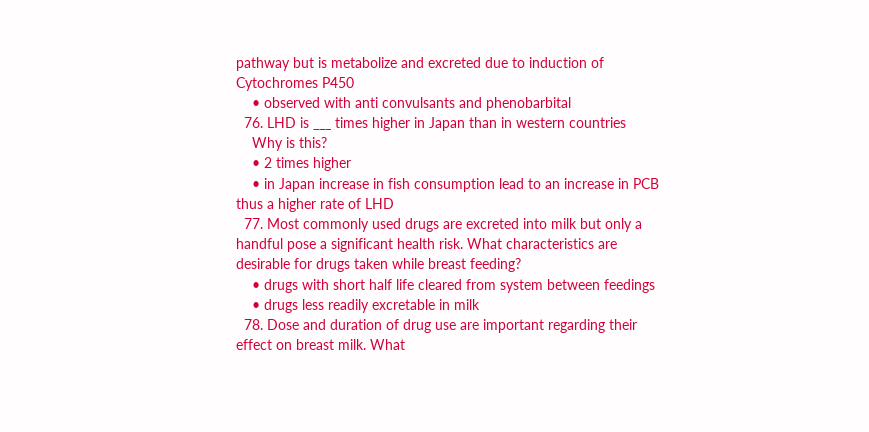pathway but is metabolize and excreted due to induction of Cytochromes P450
    • observed with anti convulsants and phenobarbital
  76. LHD is ___ times higher in Japan than in western countries
    Why is this?
    • 2 times higher
    • in Japan increase in fish consumption lead to an increase in PCB thus a higher rate of LHD
  77. Most commonly used drugs are excreted into milk but only a handful pose a significant health risk. What characteristics are desirable for drugs taken while breast feeding?
    • drugs with short half life cleared from system between feedings
    • drugs less readily excretable in milk
  78. Dose and duration of drug use are important regarding their effect on breast milk. What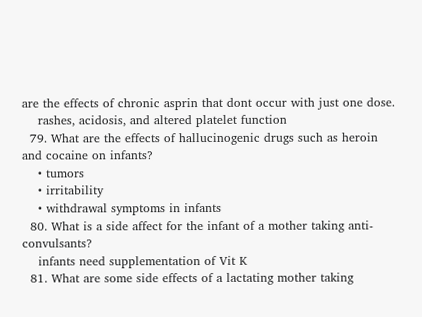are the effects of chronic asprin that dont occur with just one dose.
    rashes, acidosis, and altered platelet function
  79. What are the effects of hallucinogenic drugs such as heroin and cocaine on infants?
    • tumors
    • irritability
    • withdrawal symptoms in infants
  80. What is a side affect for the infant of a mother taking anti-convulsants?
    infants need supplementation of Vit K
  81. What are some side effects of a lactating mother taking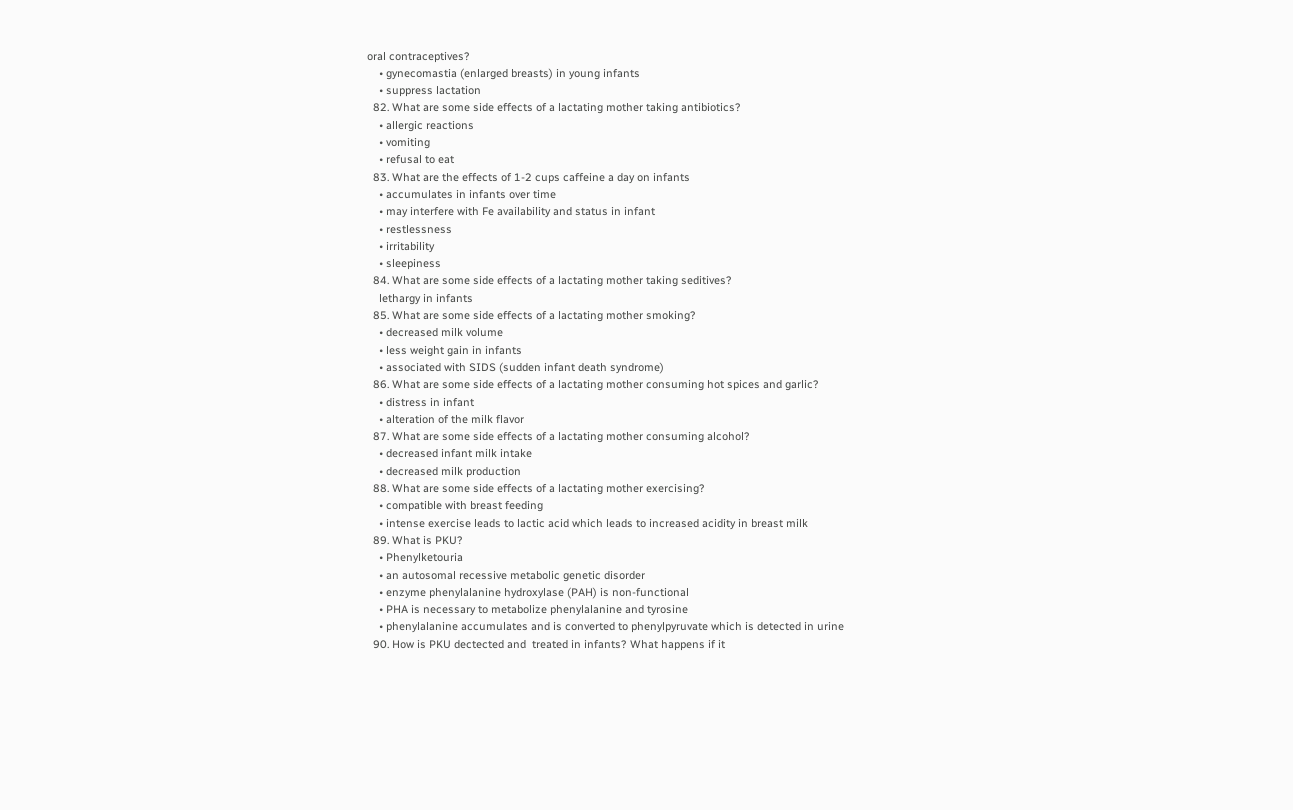oral contraceptives?
    • gynecomastia (enlarged breasts) in young infants
    • suppress lactation
  82. What are some side effects of a lactating mother taking antibiotics?
    • allergic reactions
    • vomiting
    • refusal to eat
  83. What are the effects of 1-2 cups caffeine a day on infants
    • accumulates in infants over time
    • may interfere with Fe availability and status in infant
    • restlessness
    • irritability
    • sleepiness
  84. What are some side effects of a lactating mother taking seditives?
    lethargy in infants
  85. What are some side effects of a lactating mother smoking?
    • decreased milk volume
    • less weight gain in infants
    • associated with SIDS (sudden infant death syndrome)
  86. What are some side effects of a lactating mother consuming hot spices and garlic?
    • distress in infant
    • alteration of the milk flavor
  87. What are some side effects of a lactating mother consuming alcohol?
    • decreased infant milk intake
    • decreased milk production
  88. What are some side effects of a lactating mother exercising?
    • compatible with breast feeding
    • intense exercise leads to lactic acid which leads to increased acidity in breast milk
  89. What is PKU?
    • Phenylketouria
    • an autosomal recessive metabolic genetic disorder
    • enzyme phenylalanine hydroxylase (PAH) is non-functional
    • PHA is necessary to metabolize phenylalanine and tyrosine
    • phenylalanine accumulates and is converted to phenylpyruvate which is detected in urine
  90. How is PKU dectected and  treated in infants? What happens if it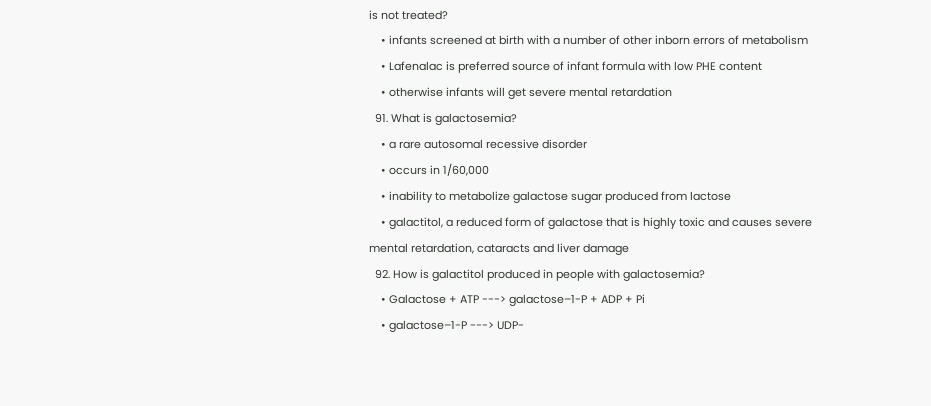is not treated?
    • infants screened at birth with a number of other inborn errors of metabolism
    • Lafenalac is preferred source of infant formula with low PHE content
    • otherwise infants will get severe mental retardation
  91. What is galactosemia?
    • a rare autosomal recessive disorder
    • occurs in 1/60,000
    • inability to metabolize galactose sugar produced from lactose
    • galactitol, a reduced form of galactose that is highly toxic and causes severe mental retardation, cataracts and liver damage
  92. How is galactitol produced in people with galactosemia?
    • Galactose + ATP ---> galactose–1-P + ADP + Pi
    • galactose–1-P ---> UDP-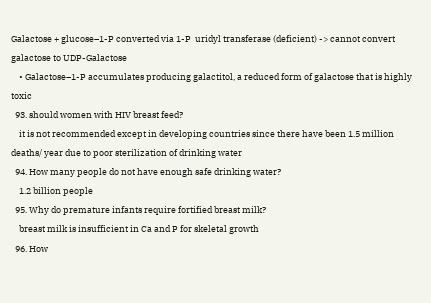Galactose + glucose–1-P converted via 1-P  uridyl transferase (deficient) -> cannot convert galactose to UDP-Galactose
    • Galactose–1-P accumulates producing galactitol, a reduced form of galactose that is highly toxic
  93. should women with HIV breast feed?
    it is not recommended except in developing countries since there have been 1.5 million deaths/ year due to poor sterilization of drinking water
  94. How many people do not have enough safe drinking water?
    1.2 billion people
  95. Why do premature infants require fortified breast milk?
    breast milk is insufficient in Ca and P for skeletal growth
  96. How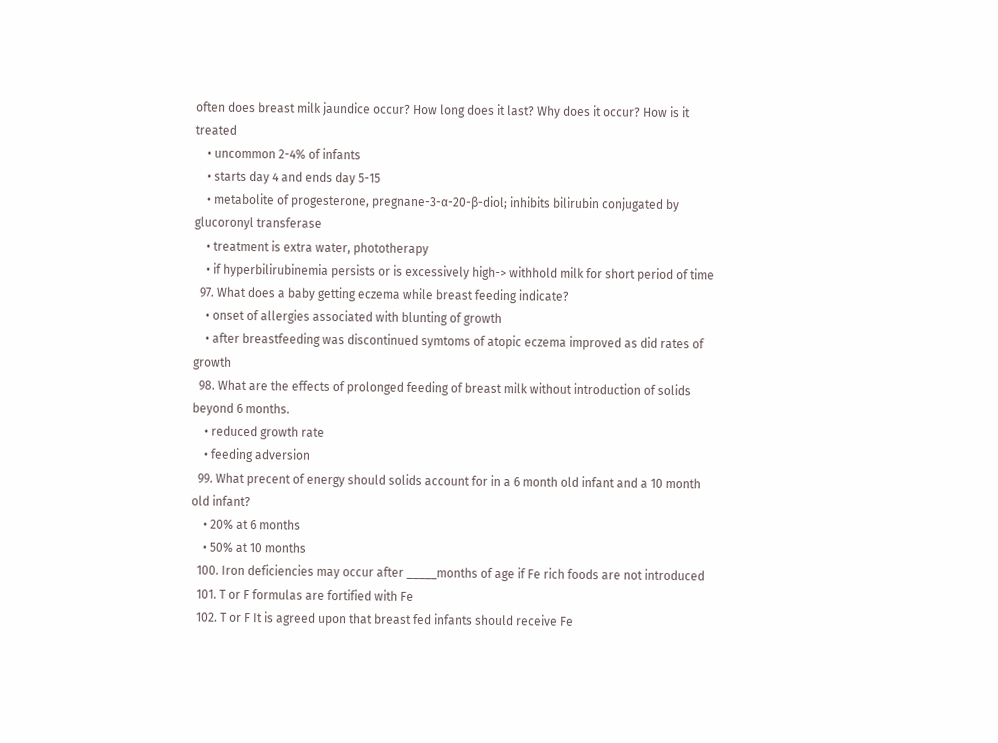often does breast milk jaundice occur? How long does it last? Why does it occur? How is it treated
    • uncommon 2-4% of infants
    • starts day 4 and ends day 5-15
    • metabolite of progesterone, pregnane-3-α-20-β-diol; inhibits bilirubin conjugated by glucoronyl transferase
    • treatment is extra water, phototherapy
    • if hyperbilirubinemia persists or is excessively high-> withhold milk for short period of time
  97. What does a baby getting eczema while breast feeding indicate?
    • onset of allergies associated with blunting of growth
    • after breastfeeding was discontinued symtoms of atopic eczema improved as did rates of growth
  98. What are the effects of prolonged feeding of breast milk without introduction of solids beyond 6 months.
    • reduced growth rate
    • feeding adversion
  99. What precent of energy should solids account for in a 6 month old infant and a 10 month old infant?
    • 20% at 6 months
    • 50% at 10 months
  100. Iron deficiencies may occur after _____months of age if Fe rich foods are not introduced
  101. T or F formulas are fortified with Fe
  102. T or F It is agreed upon that breast fed infants should receive Fe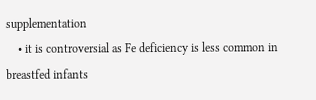supplementation
    • it is controversial as Fe deficiency is less common in breastfed infants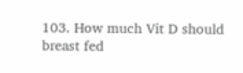103. How much Vit D should breast fed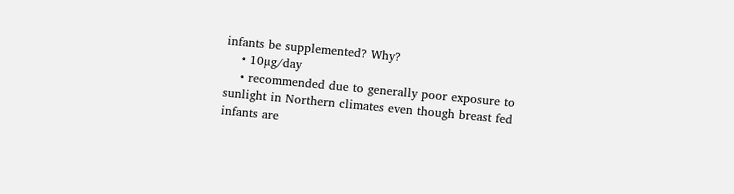infants be supplemented? Why?
    • 10µg/day
    • recommended due to generally poor exposure to sunlight in Northern climates even though breast fed infants are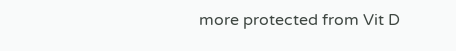more protected from Vit D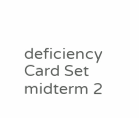deficiency
Card Set
midterm 2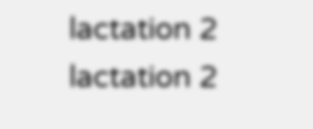lactation 2
lactation 2